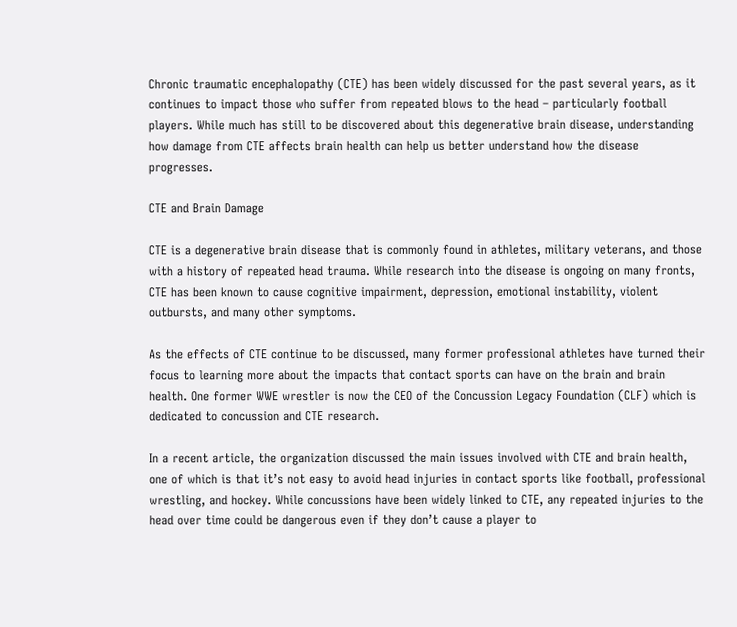Chronic traumatic encephalopathy (CTE) has been widely discussed for the past several years, as it continues to impact those who suffer from repeated blows to the head – particularly football players. While much has still to be discovered about this degenerative brain disease, understanding how damage from CTE affects brain health can help us better understand how the disease progresses.

CTE and Brain Damage

CTE is a degenerative brain disease that is commonly found in athletes, military veterans, and those with a history of repeated head trauma. While research into the disease is ongoing on many fronts, CTE has been known to cause cognitive impairment, depression, emotional instability, violent outbursts, and many other symptoms.

As the effects of CTE continue to be discussed, many former professional athletes have turned their focus to learning more about the impacts that contact sports can have on the brain and brain health. One former WWE wrestler is now the CEO of the Concussion Legacy Foundation (CLF) which is dedicated to concussion and CTE research.

In a recent article, the organization discussed the main issues involved with CTE and brain health, one of which is that it’s not easy to avoid head injuries in contact sports like football, professional wrestling, and hockey. While concussions have been widely linked to CTE, any repeated injuries to the head over time could be dangerous even if they don’t cause a player to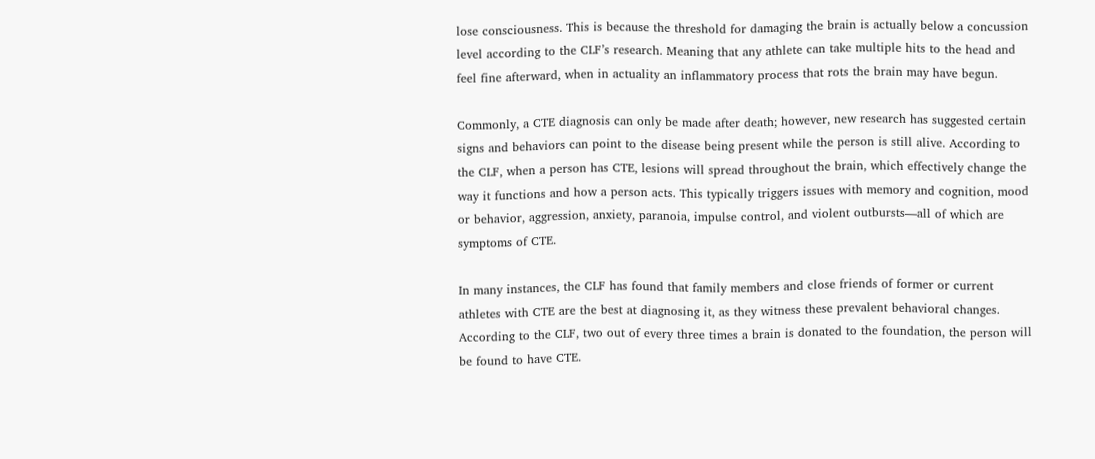lose consciousness. This is because the threshold for damaging the brain is actually below a concussion level according to the CLF’s research. Meaning that any athlete can take multiple hits to the head and feel fine afterward, when in actuality an inflammatory process that rots the brain may have begun.

Commonly, a CTE diagnosis can only be made after death; however, new research has suggested certain signs and behaviors can point to the disease being present while the person is still alive. According to the CLF, when a person has CTE, lesions will spread throughout the brain, which effectively change the way it functions and how a person acts. This typically triggers issues with memory and cognition, mood or behavior, aggression, anxiety, paranoia, impulse control, and violent outbursts—all of which are symptoms of CTE.

In many instances, the CLF has found that family members and close friends of former or current athletes with CTE are the best at diagnosing it, as they witness these prevalent behavioral changes. According to the CLF, two out of every three times a brain is donated to the foundation, the person will be found to have CTE.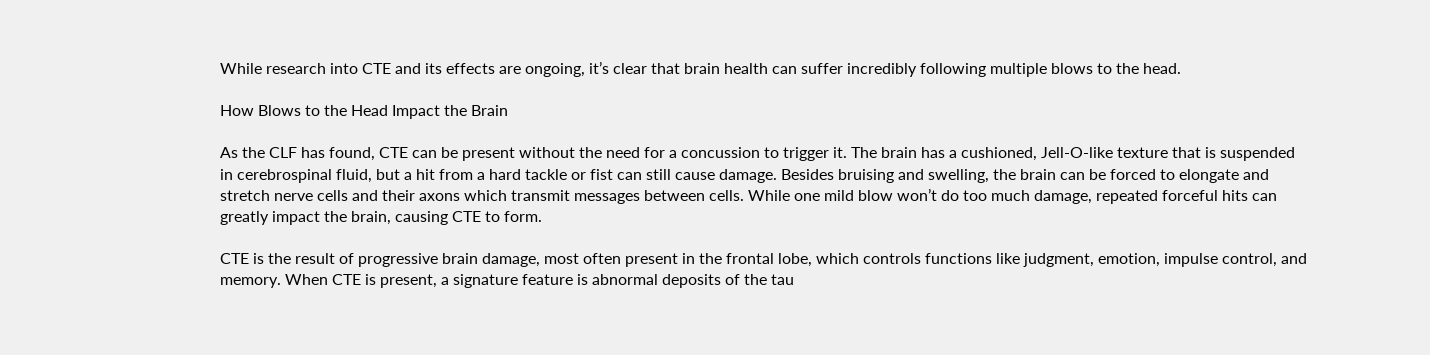While research into CTE and its effects are ongoing, it’s clear that brain health can suffer incredibly following multiple blows to the head.

How Blows to the Head Impact the Brain

As the CLF has found, CTE can be present without the need for a concussion to trigger it. The brain has a cushioned, Jell-O-like texture that is suspended in cerebrospinal fluid, but a hit from a hard tackle or fist can still cause damage. Besides bruising and swelling, the brain can be forced to elongate and stretch nerve cells and their axons which transmit messages between cells. While one mild blow won’t do too much damage, repeated forceful hits can greatly impact the brain, causing CTE to form.

CTE is the result of progressive brain damage, most often present in the frontal lobe, which controls functions like judgment, emotion, impulse control, and memory. When CTE is present, a signature feature is abnormal deposits of the tau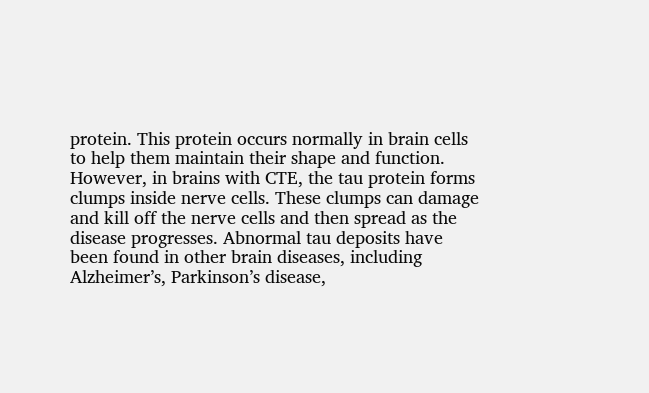protein. This protein occurs normally in brain cells to help them maintain their shape and function. However, in brains with CTE, the tau protein forms clumps inside nerve cells. These clumps can damage and kill off the nerve cells and then spread as the disease progresses. Abnormal tau deposits have been found in other brain diseases, including Alzheimer’s, Parkinson’s disease,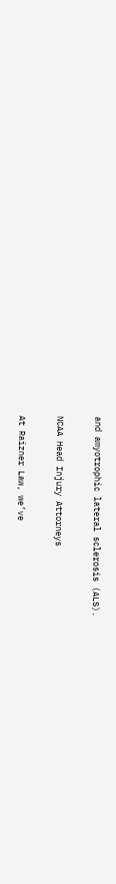and amyotrophic lateral sclerosis (ALS).

NCAA Head Injury Attorneys

At Raizner Law, we’ve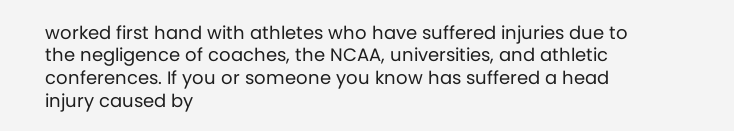worked first hand with athletes who have suffered injuries due to the negligence of coaches, the NCAA, universities, and athletic conferences. If you or someone you know has suffered a head injury caused by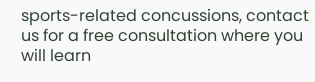sports-related concussions, contact us for a free consultation where you will learn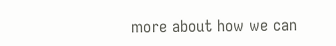more about how we can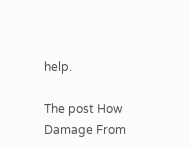help.

The post How Damage From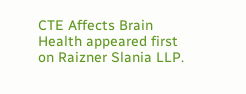CTE Affects Brain Health appeared first on Raizner Slania LLP.